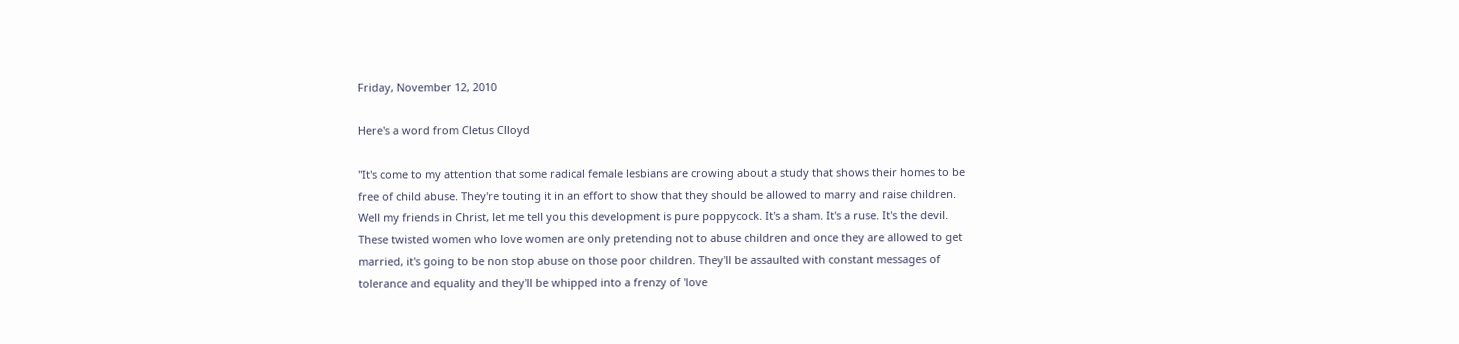Friday, November 12, 2010

Here's a word from Cletus Clloyd

"It's come to my attention that some radical female lesbians are crowing about a study that shows their homes to be free of child abuse. They're touting it in an effort to show that they should be allowed to marry and raise children. Well my friends in Christ, let me tell you this development is pure poppycock. It's a sham. It's a ruse. It's the devil. These twisted women who love women are only pretending not to abuse children and once they are allowed to get married, it's going to be non stop abuse on those poor children. They'll be assaulted with constant messages of tolerance and equality and they'll be whipped into a frenzy of 'love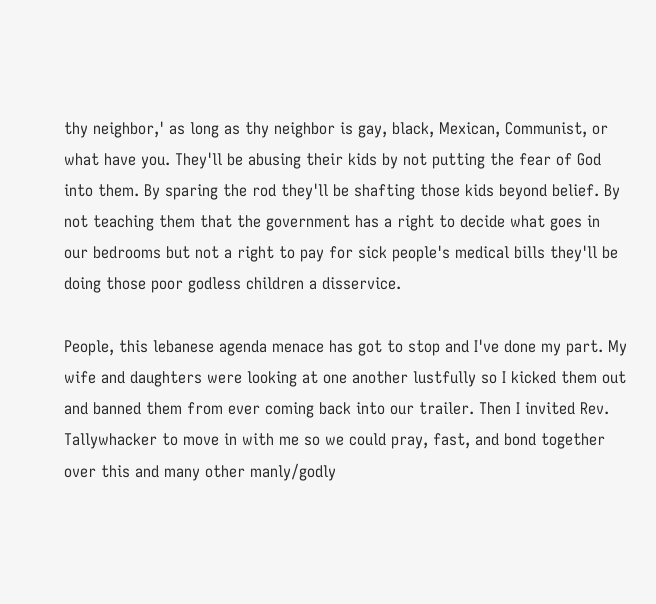thy neighbor,' as long as thy neighbor is gay, black, Mexican, Communist, or what have you. They'll be abusing their kids by not putting the fear of God into them. By sparing the rod they'll be shafting those kids beyond belief. By not teaching them that the government has a right to decide what goes in our bedrooms but not a right to pay for sick people's medical bills they'll be doing those poor godless children a disservice.

People, this lebanese agenda menace has got to stop and I've done my part. My wife and daughters were looking at one another lustfully so I kicked them out and banned them from ever coming back into our trailer. Then I invited Rev. Tallywhacker to move in with me so we could pray, fast, and bond together over this and many other manly/godly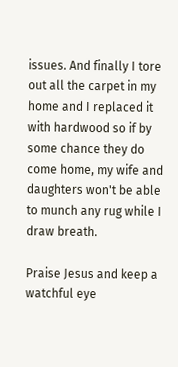issues. And finally I tore out all the carpet in my home and I replaced it with hardwood so if by some chance they do come home, my wife and daughters won't be able to munch any rug while I draw breath.

Praise Jesus and keep a watchful eye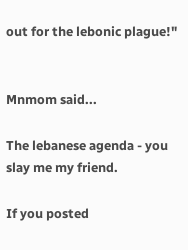out for the lebonic plague!"


Mnmom said...

The lebanese agenda - you slay me my friend.

If you posted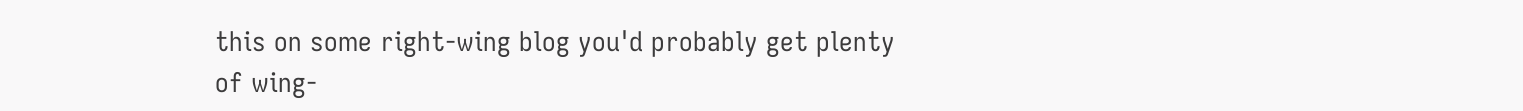this on some right-wing blog you'd probably get plenty of wing-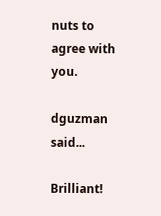nuts to agree with you.

dguzman said...

Brilliant!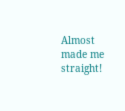Almost made me straight!